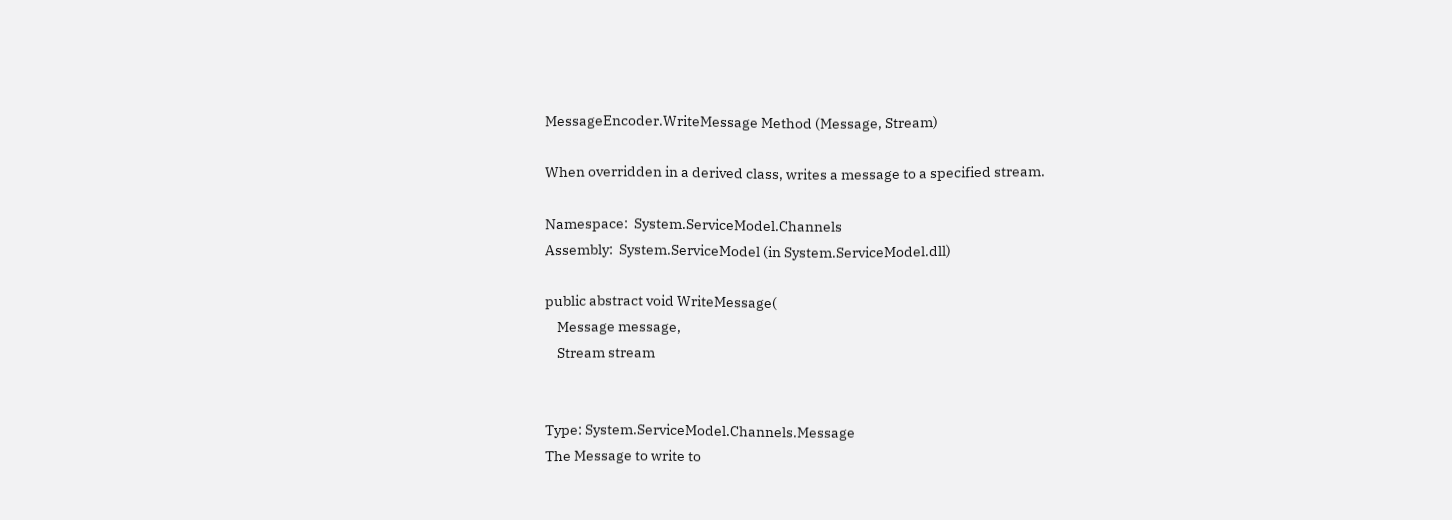MessageEncoder.WriteMessage Method (Message, Stream)

When overridden in a derived class, writes a message to a specified stream.

Namespace:  System.ServiceModel.Channels
Assembly:  System.ServiceModel (in System.ServiceModel.dll)

public abstract void WriteMessage(
    Message message,
    Stream stream


Type: System.ServiceModel.Channels.Message
The Message to write to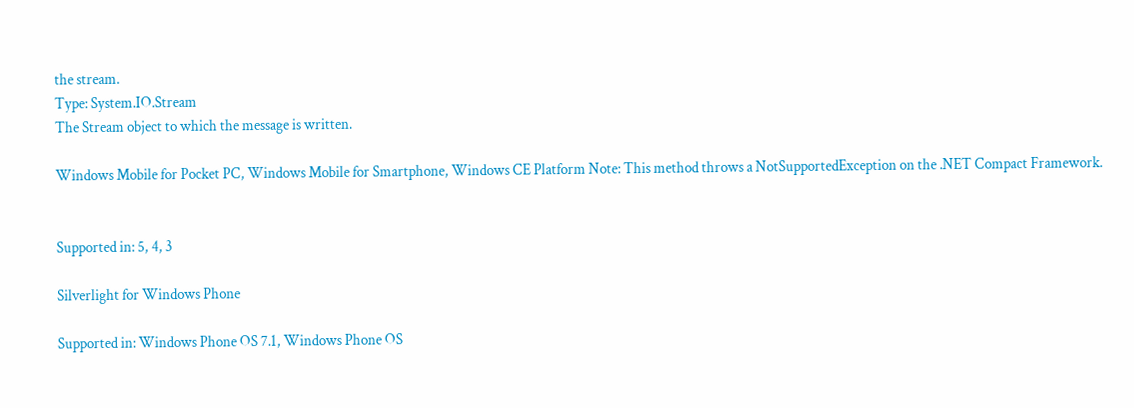the stream.
Type: System.IO.Stream
The Stream object to which the message is written.

Windows Mobile for Pocket PC, Windows Mobile for Smartphone, Windows CE Platform Note: This method throws a NotSupportedException on the .NET Compact Framework.


Supported in: 5, 4, 3

Silverlight for Windows Phone

Supported in: Windows Phone OS 7.1, Windows Phone OS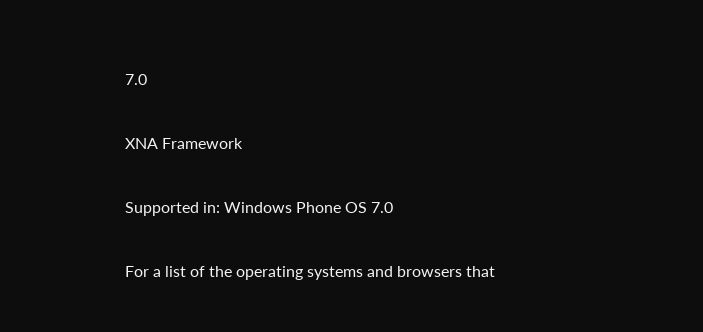7.0

XNA Framework

Supported in: Windows Phone OS 7.0

For a list of the operating systems and browsers that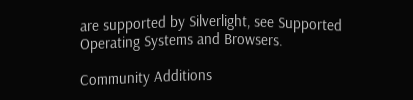are supported by Silverlight, see Supported Operating Systems and Browsers.

Community Additions